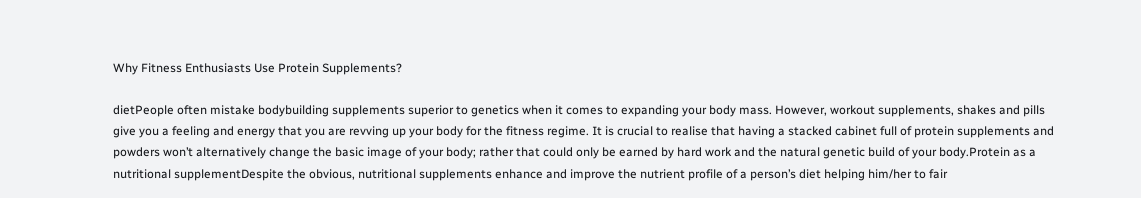Why Fitness Enthusiasts Use Protein Supplements?

dietPeople often mistake bodybuilding supplements superior to genetics when it comes to expanding your body mass. However, workout supplements, shakes and pills give you a feeling and energy that you are revving up your body for the fitness regime. It is crucial to realise that having a stacked cabinet full of protein supplements and powders won’t alternatively change the basic image of your body; rather that could only be earned by hard work and the natural genetic build of your body.Protein as a nutritional supplementDespite the obvious, nutritional supplements enhance and improve the nutrient profile of a person’s diet helping him/her to fair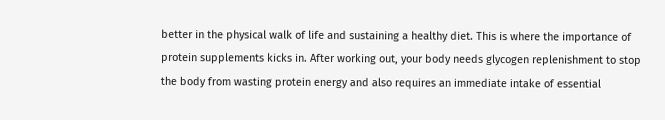better in the physical walk of life and sustaining a healthy diet. This is where the importance of protein supplements kicks in. After working out, your body needs glycogen replenishment to stop the body from wasting protein energy and also requires an immediate intake of essential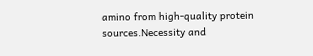amino from high-quality protein sources.Necessity and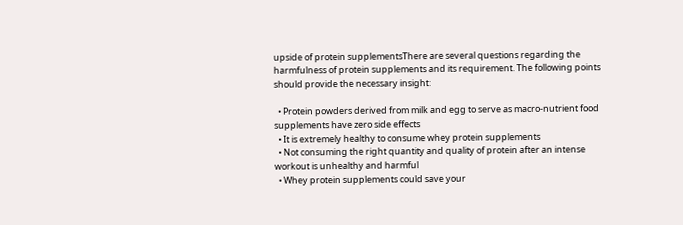upside of protein supplementsThere are several questions regarding the harmfulness of protein supplements and its requirement. The following points should provide the necessary insight:

  • Protein powders derived from milk and egg to serve as macro-nutrient food supplements have zero side effects
  • It is extremely healthy to consume whey protein supplements
  • Not consuming the right quantity and quality of protein after an intense workout is unhealthy and harmful
  • Whey protein supplements could save your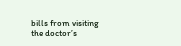bills from visiting the doctor’s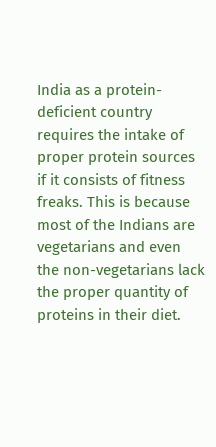India as a protein-deficient country requires the intake of proper protein sources if it consists of fitness freaks. This is because most of the Indians are vegetarians and even the non-vegetarians lack the proper quantity of proteins in their diet.